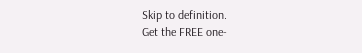Skip to definition.
Get the FREE one-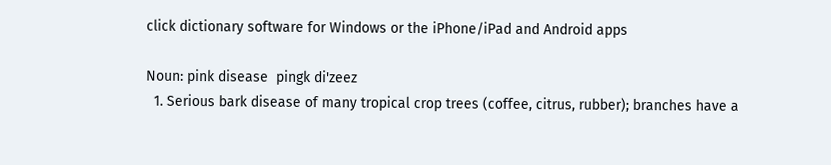click dictionary software for Windows or the iPhone/iPad and Android apps

Noun: pink disease  pingk di'zeez
  1. Serious bark disease of many tropical crop trees (coffee, citrus, rubber); branches have a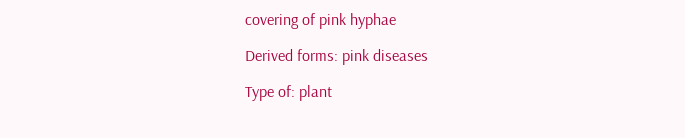covering of pink hyphae

Derived forms: pink diseases

Type of: plant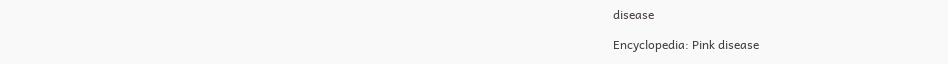disease

Encyclopedia: Pink disease